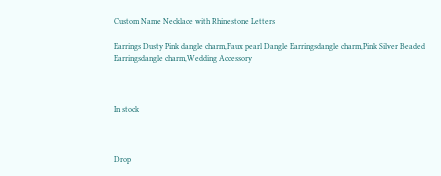Custom Name Necklace with Rhinestone Letters

Earrings Dusty Pink dangle charm,Faux pearl Dangle Earringsdangle charm,Pink Silver Beaded Earringsdangle charm,Wedding Accessory



In stock



Drop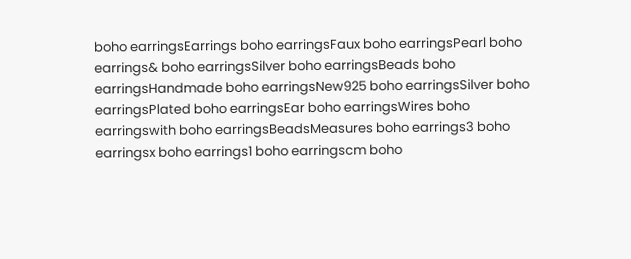boho earringsEarrings boho earringsFaux boho earringsPearl boho earrings& boho earringsSilver boho earringsBeads boho earringsHandmade boho earringsNew925 boho earringsSilver boho earringsPlated boho earringsEar boho earringsWires boho earringswith boho earringsBeadsMeasures boho earrings3 boho earringsx boho earrings1 boho earringscm boho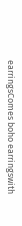earringsComes boho earringswith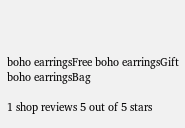boho earringsFree boho earringsGift boho earringsBag

1 shop reviews 5 out of 5 stars